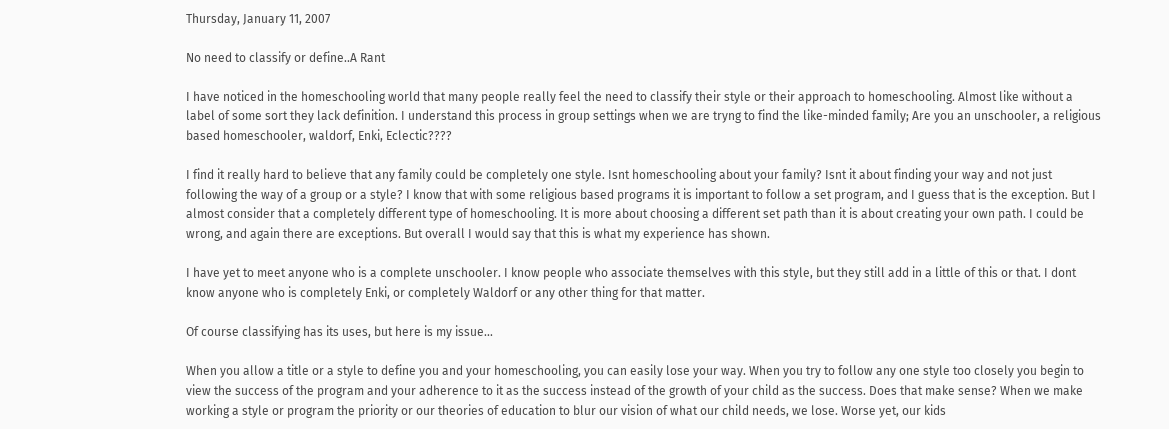Thursday, January 11, 2007

No need to classify or define..A Rant

I have noticed in the homeschooling world that many people really feel the need to classify their style or their approach to homeschooling. Almost like without a label of some sort they lack definition. I understand this process in group settings when we are tryng to find the like-minded family; Are you an unschooler, a religious based homeschooler, waldorf, Enki, Eclectic????

I find it really hard to believe that any family could be completely one style. Isnt homeschooling about your family? Isnt it about finding your way and not just following the way of a group or a style? I know that with some religious based programs it is important to follow a set program, and I guess that is the exception. But I almost consider that a completely different type of homeschooling. It is more about choosing a different set path than it is about creating your own path. I could be wrong, and again there are exceptions. But overall I would say that this is what my experience has shown.

I have yet to meet anyone who is a complete unschooler. I know people who associate themselves with this style, but they still add in a little of this or that. I dont know anyone who is completely Enki, or completely Waldorf or any other thing for that matter.

Of course classifying has its uses, but here is my issue...

When you allow a title or a style to define you and your homeschooling, you can easily lose your way. When you try to follow any one style too closely you begin to view the success of the program and your adherence to it as the success instead of the growth of your child as the success. Does that make sense? When we make working a style or program the priority or our theories of education to blur our vision of what our child needs, we lose. Worse yet, our kids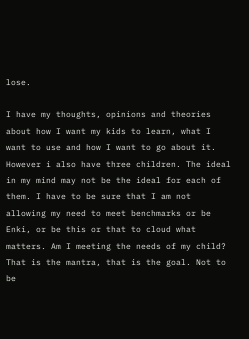lose.

I have my thoughts, opinions and theories about how I want my kids to learn, what I want to use and how I want to go about it. However i also have three children. The ideal in my mind may not be the ideal for each of them. I have to be sure that I am not allowing my need to meet benchmarks or be Enki, or be this or that to cloud what matters. Am I meeting the needs of my child? That is the mantra, that is the goal. Not to be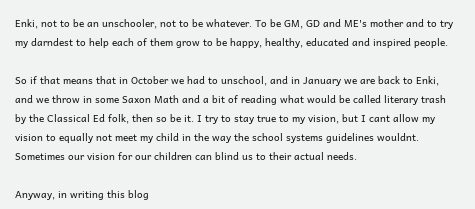Enki, not to be an unschooler, not to be whatever. To be GM, GD and ME's mother and to try my darndest to help each of them grow to be happy, healthy, educated and inspired people.

So if that means that in October we had to unschool, and in January we are back to Enki, and we throw in some Saxon Math and a bit of reading what would be called literary trash by the Classical Ed folk, then so be it. I try to stay true to my vision, but I cant allow my vision to equally not meet my child in the way the school systems guidelines wouldnt. Sometimes our vision for our children can blind us to their actual needs.

Anyway, in writing this blog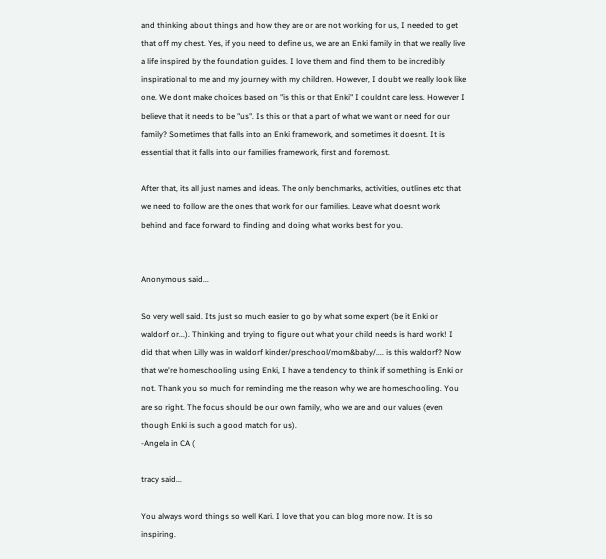and thinking about things and how they are or are not working for us, I needed to get that off my chest. Yes, if you need to define us, we are an Enki family in that we really live a life inspired by the foundation guides. I love them and find them to be incredibly inspirational to me and my journey with my children. However, I doubt we really look like one. We dont make choices based on "is this or that Enki" I couldnt care less. However I believe that it needs to be "us". Is this or that a part of what we want or need for our family? Sometimes that falls into an Enki framework, and sometimes it doesnt. It is essential that it falls into our families framework, first and foremost.

After that, its all just names and ideas. The only benchmarks, activities, outlines etc that we need to follow are the ones that work for our families. Leave what doesnt work behind and face forward to finding and doing what works best for you.


Anonymous said...

So very well said. Its just so much easier to go by what some expert (be it Enki or waldorf or...). Thinking and trying to figure out what your child needs is hard work! I did that when Lilly was in waldorf kinder/preschool/mom&baby/.... is this waldorf? Now that we're homeschooling using Enki, I have a tendency to think if something is Enki or not. Thank you so much for reminding me the reason why we are homeschooling. You are so right. The focus should be our own family, who we are and our values (even though Enki is such a good match for us).
-Angela in CA (

tracy said...

You always word things so well Kari. I love that you can blog more now. It is so inspiring.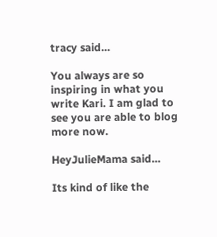tracy said...

You always are so inspiring in what you write Kari. I am glad to see you are able to blog more now.

HeyJulieMama said...

Its kind of like the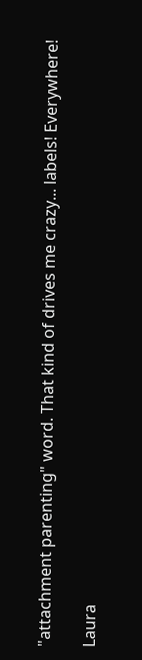"attachment parenting" word. That kind of drives me crazy... labels! Everywhere!

Laura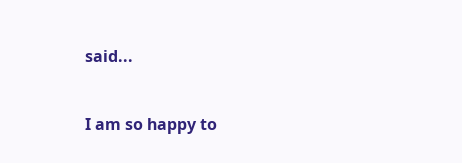said...


I am so happy to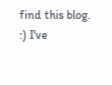find this blog. :) I've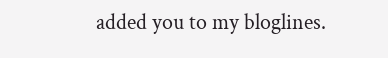added you to my bloglines.